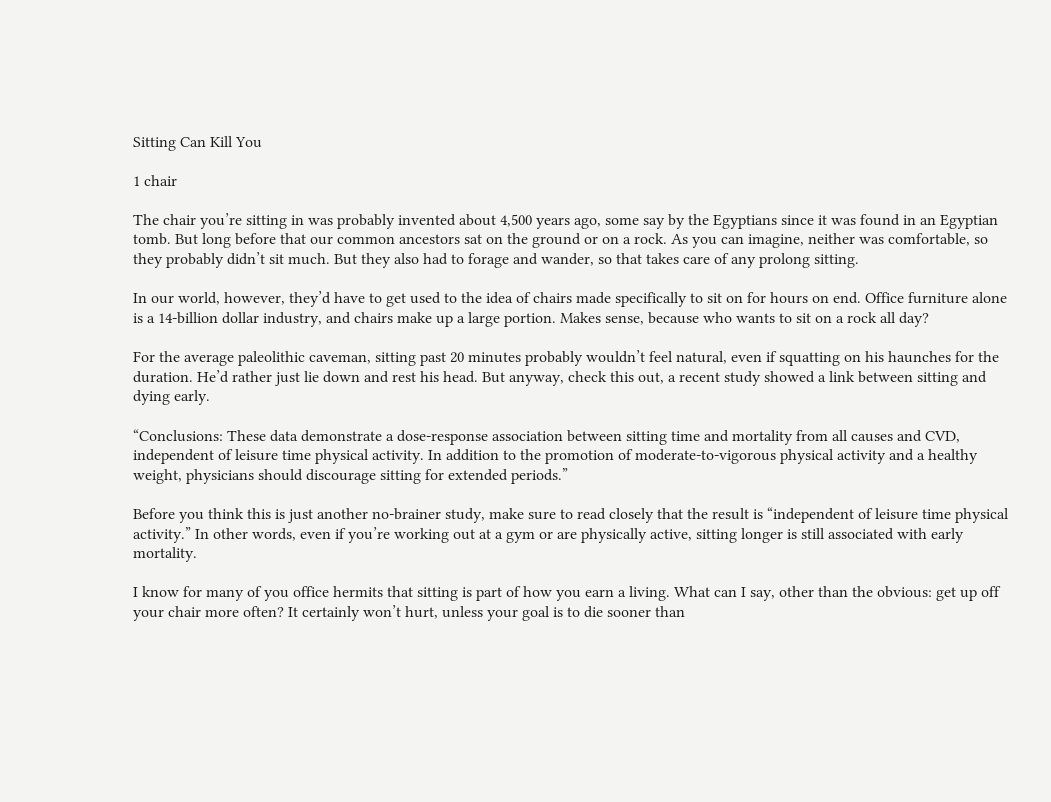Sitting Can Kill You

1 chair

The chair you’re sitting in was probably invented about 4,500 years ago, some say by the Egyptians since it was found in an Egyptian tomb. But long before that our common ancestors sat on the ground or on a rock. As you can imagine, neither was comfortable, so they probably didn’t sit much. But they also had to forage and wander, so that takes care of any prolong sitting.

In our world, however, they’d have to get used to the idea of chairs made specifically to sit on for hours on end. Office furniture alone is a 14-billion dollar industry, and chairs make up a large portion. Makes sense, because who wants to sit on a rock all day?

For the average paleolithic caveman, sitting past 20 minutes probably wouldn’t feel natural, even if squatting on his haunches for the duration. He’d rather just lie down and rest his head. But anyway, check this out, a recent study showed a link between sitting and dying early.

“Conclusions: These data demonstrate a dose-response association between sitting time and mortality from all causes and CVD, independent of leisure time physical activity. In addition to the promotion of moderate-to-vigorous physical activity and a healthy weight, physicians should discourage sitting for extended periods.”

Before you think this is just another no-brainer study, make sure to read closely that the result is “independent of leisure time physical activity.” In other words, even if you’re working out at a gym or are physically active, sitting longer is still associated with early mortality.

I know for many of you office hermits that sitting is part of how you earn a living. What can I say, other than the obvious: get up off your chair more often? It certainly won’t hurt, unless your goal is to die sooner than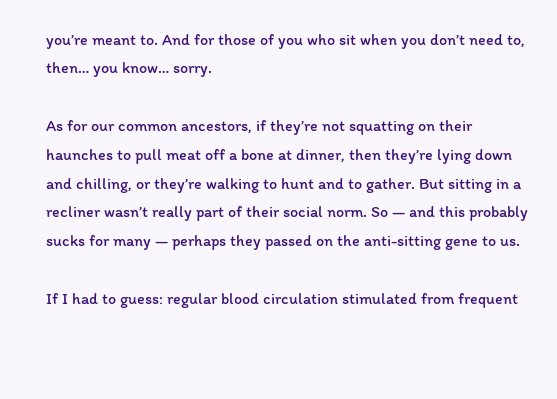you’re meant to. And for those of you who sit when you don’t need to, then… you know… sorry.

As for our common ancestors, if they’re not squatting on their haunches to pull meat off a bone at dinner, then they’re lying down and chilling, or they’re walking to hunt and to gather. But sitting in a recliner wasn’t really part of their social norm. So — and this probably sucks for many — perhaps they passed on the anti-sitting gene to us.

If I had to guess: regular blood circulation stimulated from frequent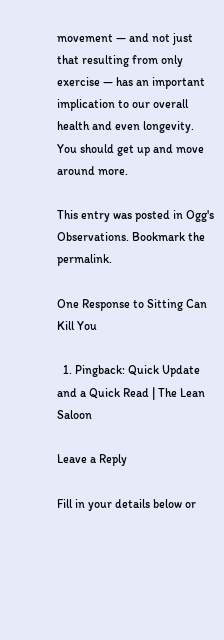movement — and not just that resulting from only exercise — has an important implication to our overall health and even longevity. You should get up and move around more.

This entry was posted in Ogg's Observations. Bookmark the permalink.

One Response to Sitting Can Kill You

  1. Pingback: Quick Update and a Quick Read | The Lean Saloon

Leave a Reply

Fill in your details below or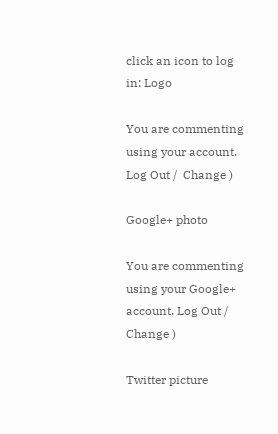click an icon to log in: Logo

You are commenting using your account. Log Out /  Change )

Google+ photo

You are commenting using your Google+ account. Log Out /  Change )

Twitter picture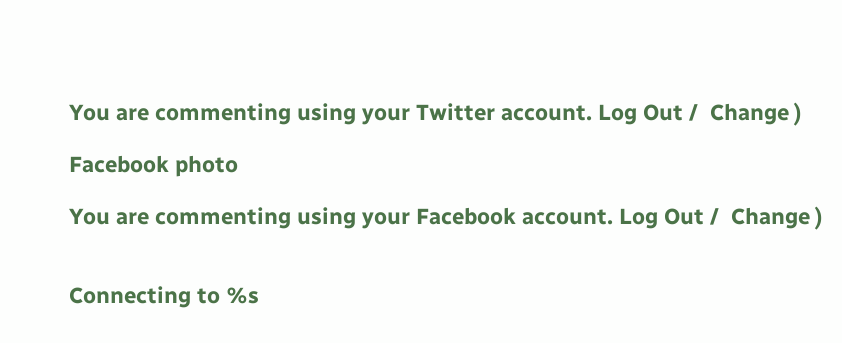You are commenting using your Twitter account. Log Out /  Change )

Facebook photo

You are commenting using your Facebook account. Log Out /  Change )


Connecting to %s